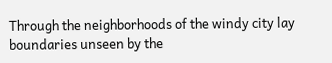Through the neighborhoods of the windy city lay boundaries unseen by the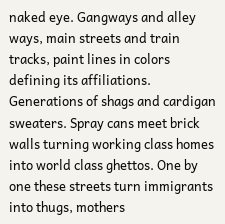naked eye. Gangways and alley ways, main streets and train tracks, paint lines in colors defining its affiliations. Generations of shags and cardigan sweaters. Spray cans meet brick walls turning working class homes into world class ghettos. One by one these streets turn immigrants into thugs, mothers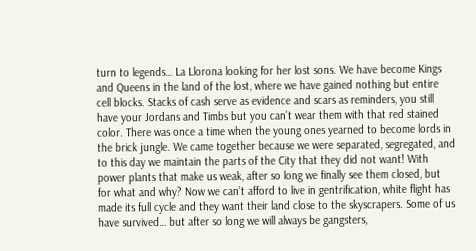turn to legends… La Llorona looking for her lost sons. We have become Kings and Queens in the land of the lost, where we have gained nothing but entire cell blocks. Stacks of cash serve as evidence and scars as reminders, you still have your Jordans and Timbs but you can’t wear them with that red stained color. There was once a time when the young ones yearned to become lords in the brick jungle. We came together because we were separated, segregated, and to this day we maintain the parts of the City that they did not want! With power plants that make us weak, after so long we finally see them closed, but for what and why? Now we can’t afford to live in gentrification, white flight has made its full cycle and they want their land close to the skyscrapers. Some of us have survived… but after so long we will always be gangsters,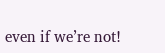even if we’re not!